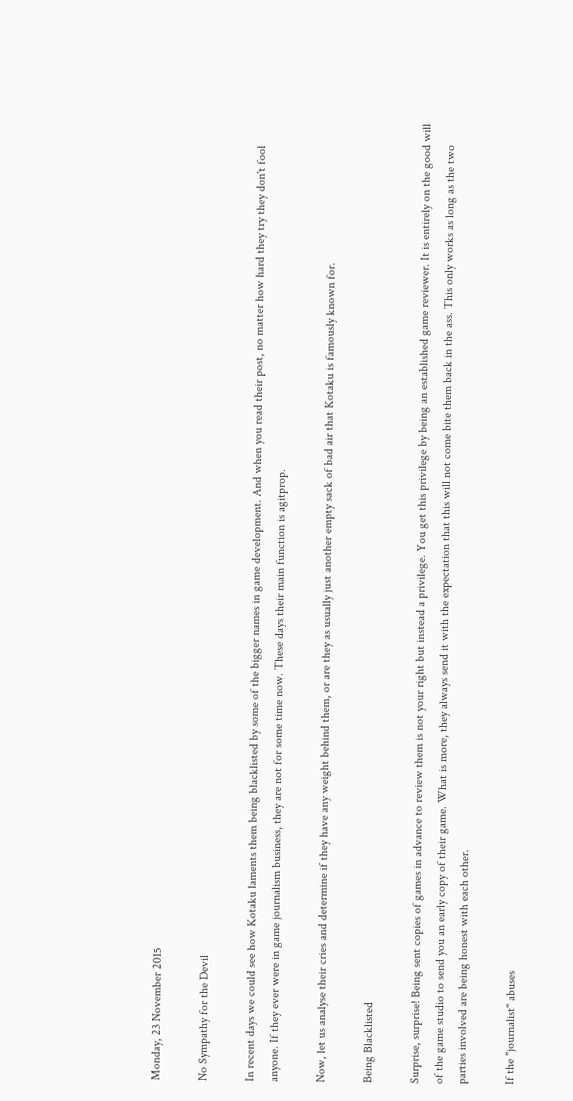Monday, 23 November 2015

No Sympathy for the Devil

In recent days we could see how Kotaku laments them being blacklisted by some of the bigger names in game development. And when you read their post, no matter how hard they try they don't fool anyone. If they ever were in game journalism business, they are not for some time now. These days their main function is agitprop.

Now, let us analyse their cries and determine if they have any weight behind them, or are they as usually just another empty sack of bad air that Kotaku is famously known for.

Being Blacklisted

Surprise, surprise! Being sent copies of games in advance to review them is not your right but instead a privilege. You get this privilege by being an established game reviewer. It is entirely on the good will of the game studio to send you an early copy of their game. What is more, they always send it with the expectation that this will not come bite them back in the ass. This only works as long as the two parties involved are being honest with each other.

If the "journalist" abuses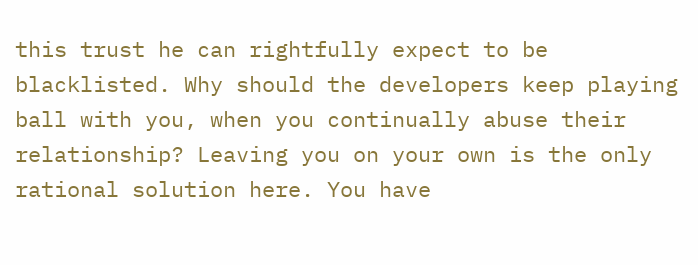this trust he can rightfully expect to be blacklisted. Why should the developers keep playing ball with you, when you continually abuse their relationship? Leaving you on your own is the only rational solution here. You have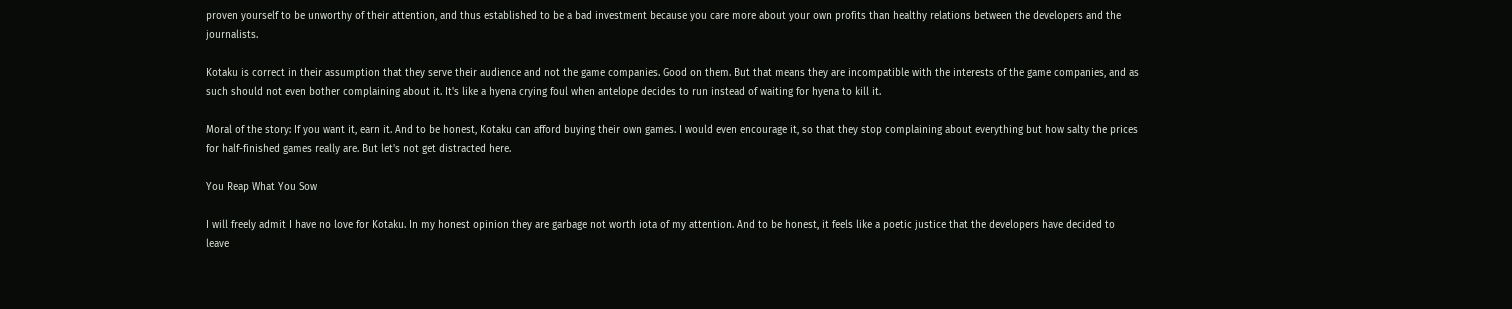proven yourself to be unworthy of their attention, and thus established to be a bad investment because you care more about your own profits than healthy relations between the developers and the journalists.

Kotaku is correct in their assumption that they serve their audience and not the game companies. Good on them. But that means they are incompatible with the interests of the game companies, and as such should not even bother complaining about it. It's like a hyena crying foul when antelope decides to run instead of waiting for hyena to kill it.

Moral of the story: If you want it, earn it. And to be honest, Kotaku can afford buying their own games. I would even encourage it, so that they stop complaining about everything but how salty the prices for half-finished games really are. But let's not get distracted here.

You Reap What You Sow

I will freely admit I have no love for Kotaku. In my honest opinion they are garbage not worth iota of my attention. And to be honest, it feels like a poetic justice that the developers have decided to leave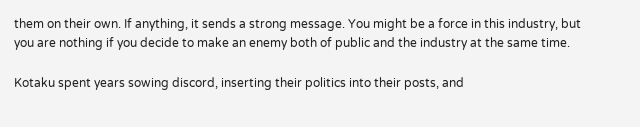them on their own. If anything, it sends a strong message. You might be a force in this industry, but you are nothing if you decide to make an enemy both of public and the industry at the same time.

Kotaku spent years sowing discord, inserting their politics into their posts, and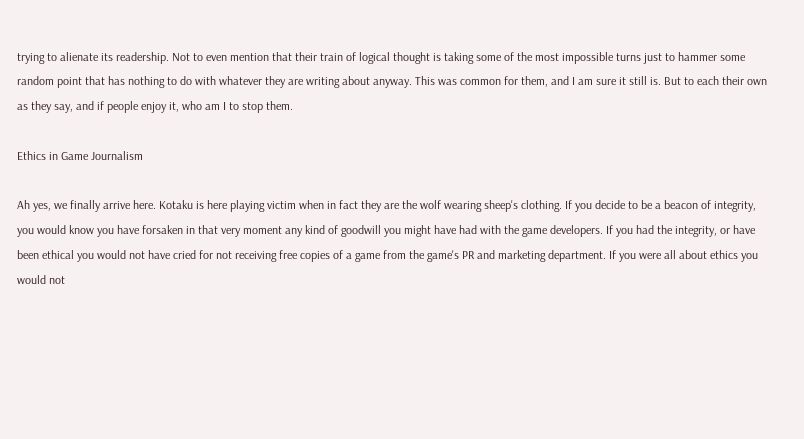trying to alienate its readership. Not to even mention that their train of logical thought is taking some of the most impossible turns just to hammer some random point that has nothing to do with whatever they are writing about anyway. This was common for them, and I am sure it still is. But to each their own as they say, and if people enjoy it, who am I to stop them.

Ethics in Game Journalism

Ah yes, we finally arrive here. Kotaku is here playing victim when in fact they are the wolf wearing sheep's clothing. If you decide to be a beacon of integrity, you would know you have forsaken in that very moment any kind of goodwill you might have had with the game developers. If you had the integrity, or have been ethical you would not have cried for not receiving free copies of a game from the game's PR and marketing department. If you were all about ethics you would not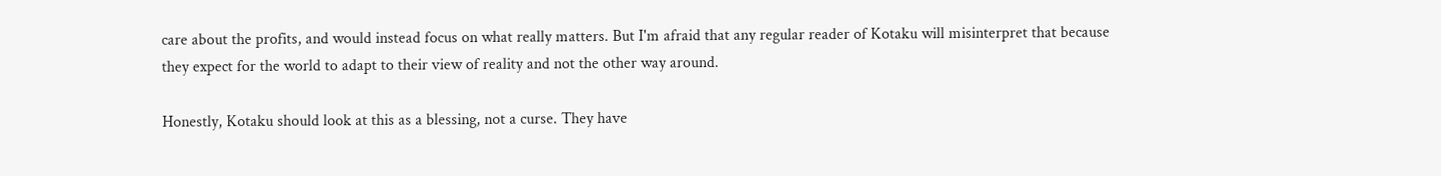care about the profits, and would instead focus on what really matters. But I'm afraid that any regular reader of Kotaku will misinterpret that because they expect for the world to adapt to their view of reality and not the other way around.

Honestly, Kotaku should look at this as a blessing, not a curse. They have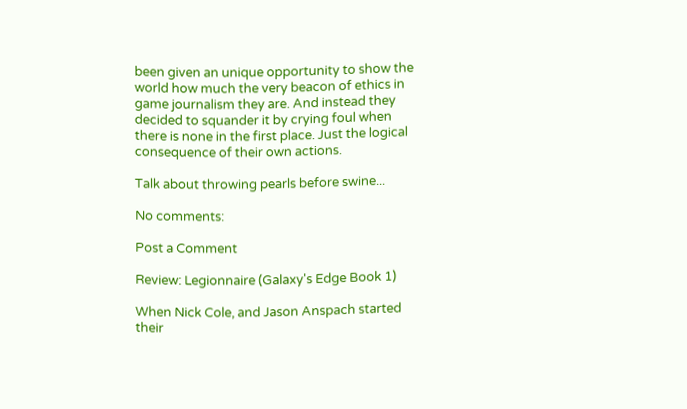been given an unique opportunity to show the world how much the very beacon of ethics in game journalism they are. And instead they decided to squander it by crying foul when there is none in the first place. Just the logical consequence of their own actions.

Talk about throwing pearls before swine...

No comments:

Post a Comment

Review: Legionnaire (Galaxy's Edge Book 1)

When Nick Cole, and Jason Anspach started their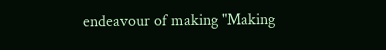endeavour of making "Making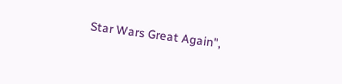Star Wars Great Again",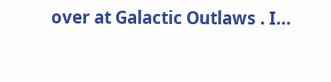over at Galactic Outlaws . I...